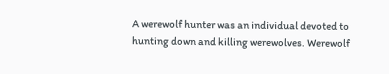A werewolf hunter was an individual devoted to hunting down and killing werewolves. Werewolf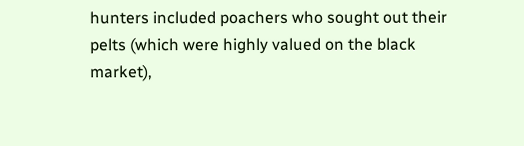hunters included poachers who sought out their pelts (which were highly valued on the black market),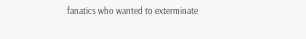fanatics who wanted to exterminate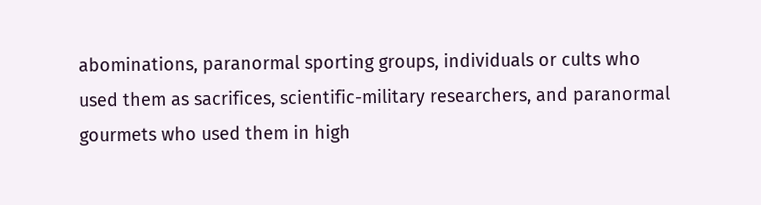abominations, paranormal sporting groups, individuals or cults who used them as sacrifices, scientific-military researchers, and paranormal gourmets who used them in high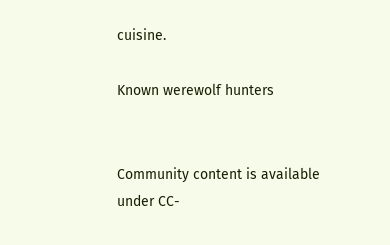cuisine.

Known werewolf hunters


Community content is available under CC-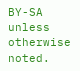BY-SA unless otherwise noted.